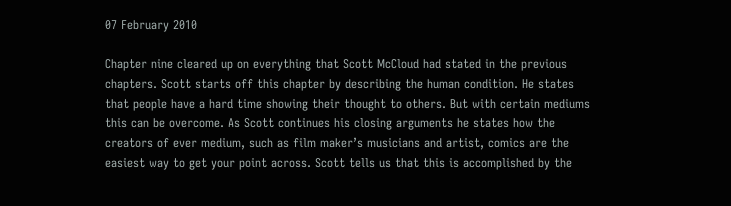07 February 2010

Chapter nine cleared up on everything that Scott McCloud had stated in the previous chapters. Scott starts off this chapter by describing the human condition. He states that people have a hard time showing their thought to others. But with certain mediums this can be overcome. As Scott continues his closing arguments he states how the creators of ever medium, such as film maker’s musicians and artist, comics are the easiest way to get your point across. Scott tells us that this is accomplished by the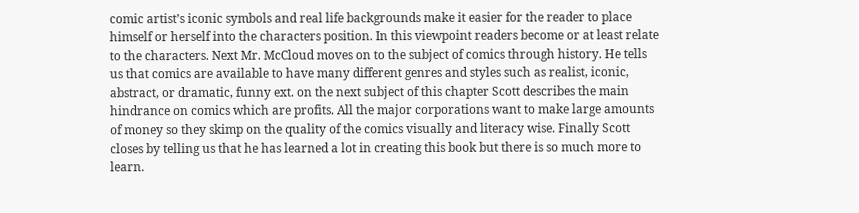comic artist’s iconic symbols and real life backgrounds make it easier for the reader to place himself or herself into the characters position. In this viewpoint readers become or at least relate to the characters. Next Mr. McCloud moves on to the subject of comics through history. He tells us that comics are available to have many different genres and styles such as realist, iconic, abstract, or dramatic, funny ext. on the next subject of this chapter Scott describes the main hindrance on comics which are profits. All the major corporations want to make large amounts of money so they skimp on the quality of the comics visually and literacy wise. Finally Scott closes by telling us that he has learned a lot in creating this book but there is so much more to learn.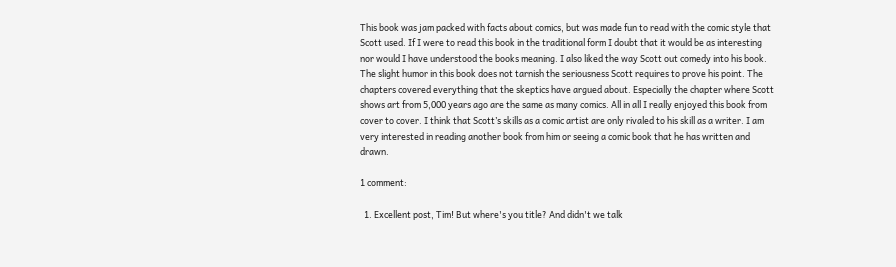This book was jam packed with facts about comics, but was made fun to read with the comic style that Scott used. If I were to read this book in the traditional form I doubt that it would be as interesting nor would I have understood the books meaning. I also liked the way Scott out comedy into his book. The slight humor in this book does not tarnish the seriousness Scott requires to prove his point. The chapters covered everything that the skeptics have argued about. Especially the chapter where Scott shows art from 5,000 years ago are the same as many comics. All in all I really enjoyed this book from cover to cover. I think that Scott’s skills as a comic artist are only rivaled to his skill as a writer. I am very interested in reading another book from him or seeing a comic book that he has written and drawn.

1 comment:

  1. Excellent post, Tim! But where's you title? And didn't we talk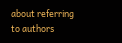about referring to authors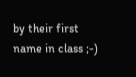by their first name in class ;-)